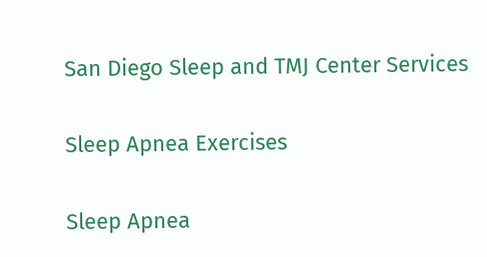San Diego Sleep and TMJ Center Services

Sleep Apnea Exercises

Sleep Apnea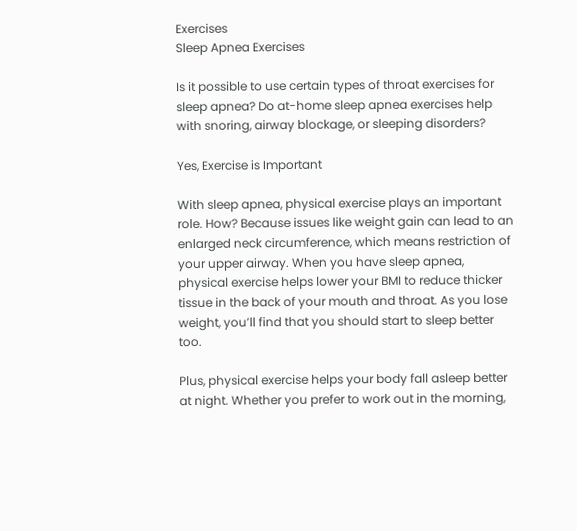Exercises
Sleep Apnea Exercises

Is it possible to use certain types of throat exercises for sleep apnea? Do at-home sleep apnea exercises help with snoring, airway blockage, or sleeping disorders?

Yes, Exercise is Important

With sleep apnea, physical exercise plays an important role. How? Because issues like weight gain can lead to an enlarged neck circumference, which means restriction of your upper airway. When you have sleep apnea, physical exercise helps lower your BMI to reduce thicker tissue in the back of your mouth and throat. As you lose weight, you’ll find that you should start to sleep better too.

Plus, physical exercise helps your body fall asleep better at night. Whether you prefer to work out in the morning,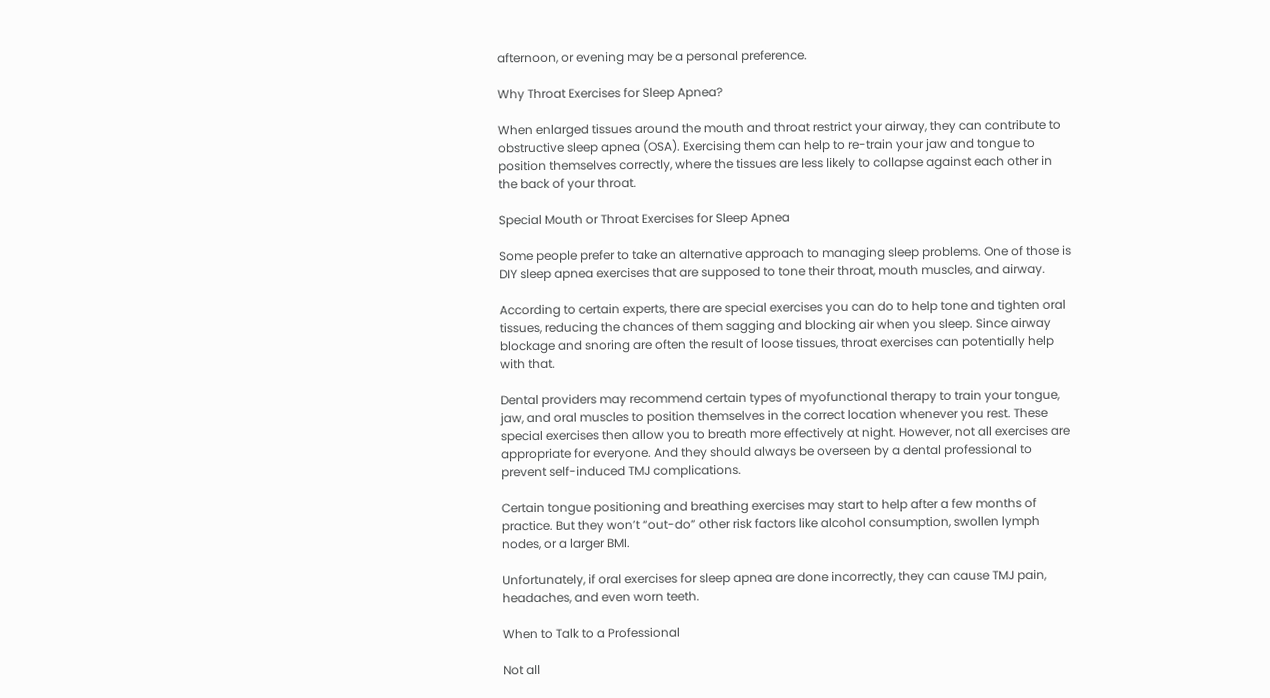afternoon, or evening may be a personal preference.

Why Throat Exercises for Sleep Apnea?

When enlarged tissues around the mouth and throat restrict your airway, they can contribute to obstructive sleep apnea (OSA). Exercising them can help to re-train your jaw and tongue to position themselves correctly, where the tissues are less likely to collapse against each other in the back of your throat.

Special Mouth or Throat Exercises for Sleep Apnea

Some people prefer to take an alternative approach to managing sleep problems. One of those is DIY sleep apnea exercises that are supposed to tone their throat, mouth muscles, and airway.

According to certain experts, there are special exercises you can do to help tone and tighten oral tissues, reducing the chances of them sagging and blocking air when you sleep. Since airway blockage and snoring are often the result of loose tissues, throat exercises can potentially help with that.

Dental providers may recommend certain types of myofunctional therapy to train your tongue, jaw, and oral muscles to position themselves in the correct location whenever you rest. These special exercises then allow you to breath more effectively at night. However, not all exercises are appropriate for everyone. And they should always be overseen by a dental professional to prevent self-induced TMJ complications.

Certain tongue positioning and breathing exercises may start to help after a few months of practice. But they won’t “out-do” other risk factors like alcohol consumption, swollen lymph nodes, or a larger BMI.

Unfortunately, if oral exercises for sleep apnea are done incorrectly, they can cause TMJ pain, headaches, and even worn teeth.

When to Talk to a Professional

Not all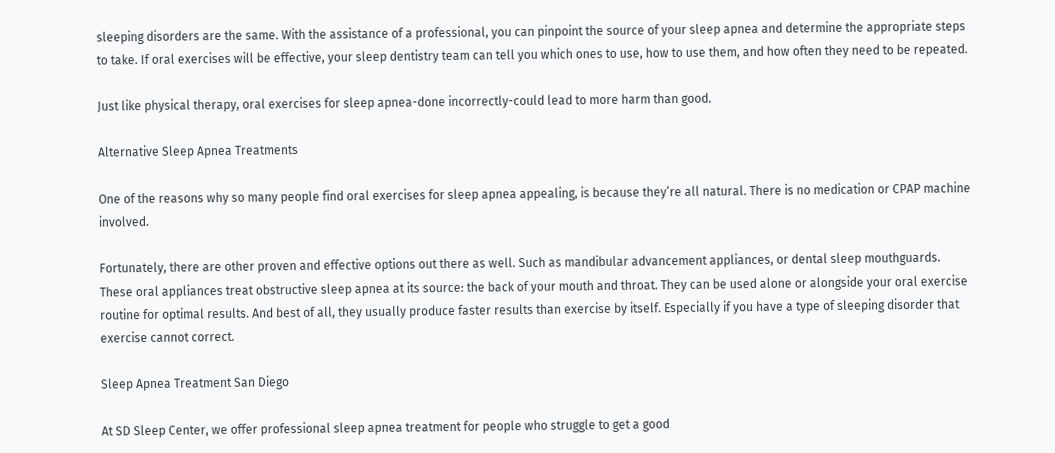sleeping disorders are the same. With the assistance of a professional, you can pinpoint the source of your sleep apnea and determine the appropriate steps to take. If oral exercises will be effective, your sleep dentistry team can tell you which ones to use, how to use them, and how often they need to be repeated.

Just like physical therapy, oral exercises for sleep apnea-done incorrectly-could lead to more harm than good.

Alternative Sleep Apnea Treatments

One of the reasons why so many people find oral exercises for sleep apnea appealing, is because they’re all natural. There is no medication or CPAP machine involved.

Fortunately, there are other proven and effective options out there as well. Such as mandibular advancement appliances, or dental sleep mouthguards. These oral appliances treat obstructive sleep apnea at its source: the back of your mouth and throat. They can be used alone or alongside your oral exercise routine for optimal results. And best of all, they usually produce faster results than exercise by itself. Especially if you have a type of sleeping disorder that exercise cannot correct.

Sleep Apnea Treatment San Diego

At SD Sleep Center, we offer professional sleep apnea treatment for people who struggle to get a good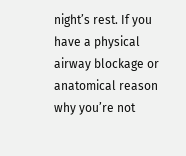night’s rest. If you have a physical airway blockage or anatomical reason why you’re not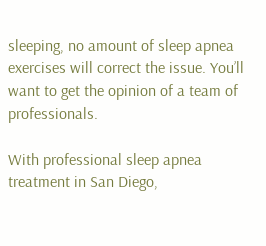sleeping, no amount of sleep apnea exercises will correct the issue. You’ll want to get the opinion of a team of professionals.

With professional sleep apnea treatment in San Diego,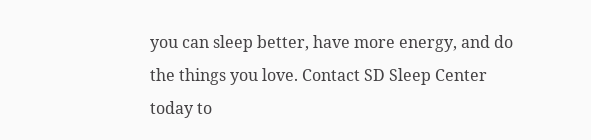you can sleep better, have more energy, and do the things you love. Contact SD Sleep Center today to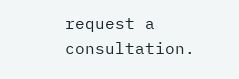request a consultation.